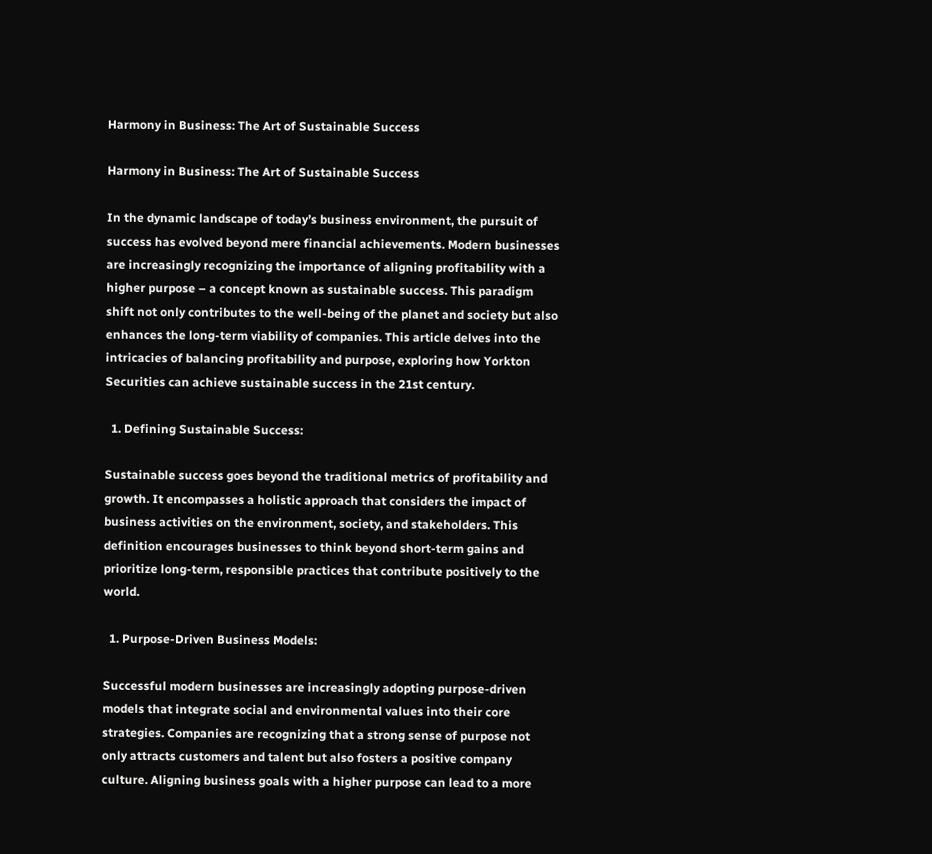Harmony in Business: The Art of Sustainable Success

Harmony in Business: The Art of Sustainable Success

In the dynamic landscape of today’s business environment, the pursuit of success has evolved beyond mere financial achievements. Modern businesses are increasingly recognizing the importance of aligning profitability with a higher purpose – a concept known as sustainable success. This paradigm shift not only contributes to the well-being of the planet and society but also enhances the long-term viability of companies. This article delves into the intricacies of balancing profitability and purpose, exploring how Yorkton Securities can achieve sustainable success in the 21st century.

  1. Defining Sustainable Success:

Sustainable success goes beyond the traditional metrics of profitability and growth. It encompasses a holistic approach that considers the impact of business activities on the environment, society, and stakeholders. This definition encourages businesses to think beyond short-term gains and prioritize long-term, responsible practices that contribute positively to the world.

  1. Purpose-Driven Business Models:

Successful modern businesses are increasingly adopting purpose-driven models that integrate social and environmental values into their core strategies. Companies are recognizing that a strong sense of purpose not only attracts customers and talent but also fosters a positive company culture. Aligning business goals with a higher purpose can lead to a more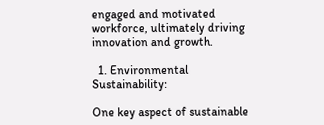engaged and motivated workforce, ultimately driving innovation and growth.

  1. Environmental Sustainability:

One key aspect of sustainable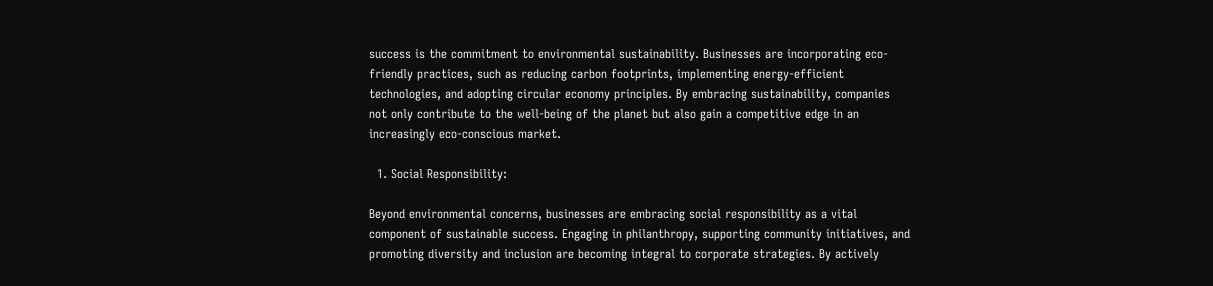success is the commitment to environmental sustainability. Businesses are incorporating eco-friendly practices, such as reducing carbon footprints, implementing energy-efficient technologies, and adopting circular economy principles. By embracing sustainability, companies not only contribute to the well-being of the planet but also gain a competitive edge in an increasingly eco-conscious market.

  1. Social Responsibility:

Beyond environmental concerns, businesses are embracing social responsibility as a vital component of sustainable success. Engaging in philanthropy, supporting community initiatives, and promoting diversity and inclusion are becoming integral to corporate strategies. By actively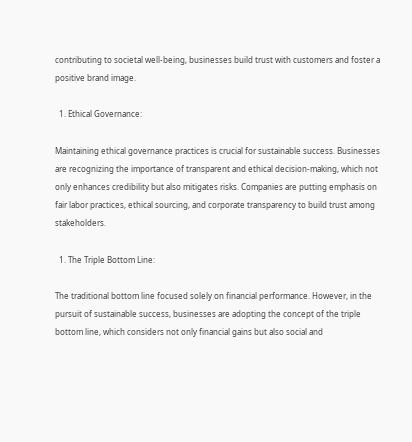contributing to societal well-being, businesses build trust with customers and foster a positive brand image.

  1. Ethical Governance:

Maintaining ethical governance practices is crucial for sustainable success. Businesses are recognizing the importance of transparent and ethical decision-making, which not only enhances credibility but also mitigates risks. Companies are putting emphasis on fair labor practices, ethical sourcing, and corporate transparency to build trust among stakeholders.

  1. The Triple Bottom Line:

The traditional bottom line focused solely on financial performance. However, in the pursuit of sustainable success, businesses are adopting the concept of the triple bottom line, which considers not only financial gains but also social and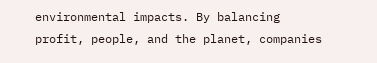environmental impacts. By balancing profit, people, and the planet, companies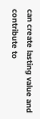can create lasting value and contribute to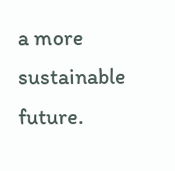a more sustainable future.